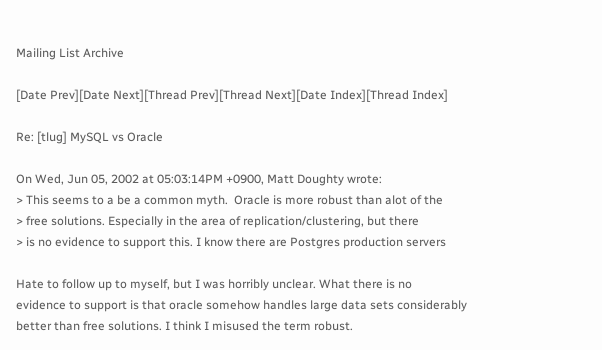Mailing List Archive

[Date Prev][Date Next][Thread Prev][Thread Next][Date Index][Thread Index]

Re: [tlug] MySQL vs Oracle

On Wed, Jun 05, 2002 at 05:03:14PM +0900, Matt Doughty wrote:
> This seems to a be a common myth.  Oracle is more robust than alot of the
> free solutions. Especially in the area of replication/clustering, but there
> is no evidence to support this. I know there are Postgres production servers

Hate to follow up to myself, but I was horribly unclear. What there is no
evidence to support is that oracle somehow handles large data sets considerably
better than free solutions. I think I misused the term robust.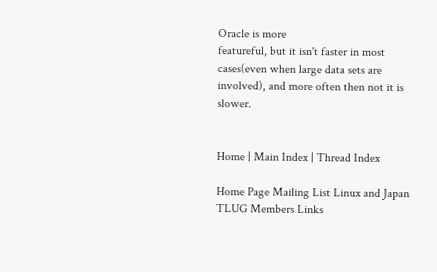Oracle is more
featureful, but it isn't faster in most cases(even when large data sets are
involved), and more often then not it is slower.


Home | Main Index | Thread Index

Home Page Mailing List Linux and Japan TLUG Members Links